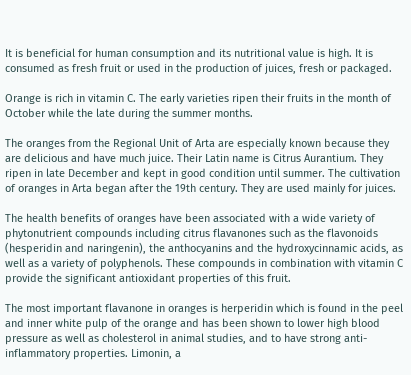It is beneficial for human consumption and its nutritional value is high. It is consumed as fresh fruit or used in the production of juices, fresh or packaged.

Orange is rich in vitamin C. The early varieties ripen their fruits in the month of October while the late during the summer months.

The oranges from the Regional Unit of Arta are especially known because they are delicious and have much juice. Their Latin name is Citrus Aurantium. They ripen in late December and kept in good condition until summer. The cultivation of oranges in Arta began after the 19th century. They are used mainly for juices.

The health benefits of oranges have been associated with a wide variety of phytonutrient compounds including citrus flavanones such as the flavonoids (hesperidin and naringenin), the anthocyanins and the hydroxycinnamic acids, as well as a variety of polyphenols. These compounds in combination with vitamin C provide the significant antioxidant properties of this fruit.

The most important flavanone in oranges is herperidin which is found in the peel and inner white pulp of the orange and has been shown to lower high blood pressure as well as cholesterol in animal studies, and to have strong anti-inflammatory properties. Limonin, a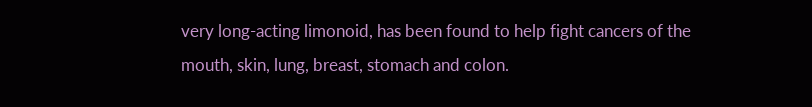very long-acting limonoid, has been found to help fight cancers of the mouth, skin, lung, breast, stomach and colon.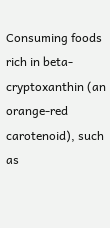Consuming foods rich in beta-cryptoxanthin (an orange-red carotenoid), such as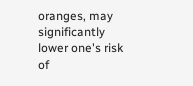oranges, may significantly lower one's risk of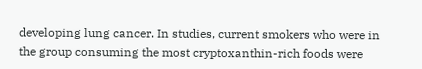developing lung cancer. In studies, current smokers who were in the group consuming the most cryptoxanthin-rich foods were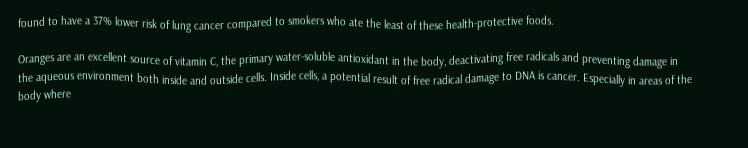found to have a 37% lower risk of lung cancer compared to smokers who ate the least of these health-protective foods.

Oranges are an excellent source of vitamin C, the primary water-soluble antioxidant in the body, deactivating free radicals and preventing damage in the aqueous environment both inside and outside cells. Inside cells, a potential result of free radical damage to DNA is cancer. Especially in areas of the body where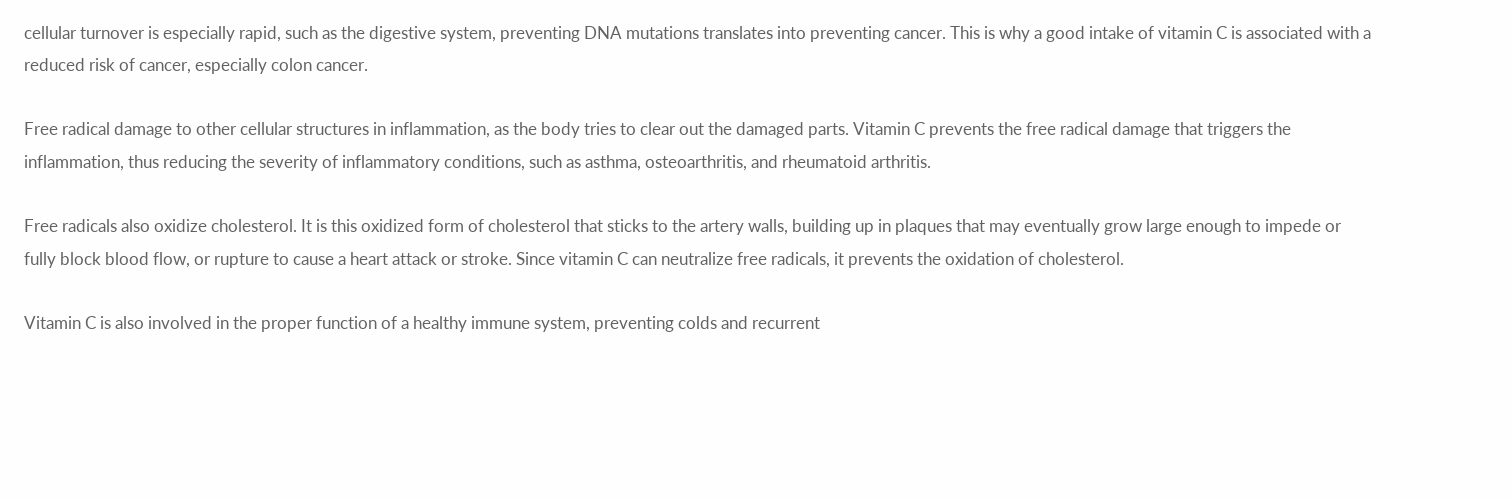cellular turnover is especially rapid, such as the digestive system, preventing DNA mutations translates into preventing cancer. This is why a good intake of vitamin C is associated with a reduced risk of cancer, especially colon cancer.

Free radical damage to other cellular structures in inflammation, as the body tries to clear out the damaged parts. Vitamin C prevents the free radical damage that triggers the inflammation, thus reducing the severity of inflammatory conditions, such as asthma, osteoarthritis, and rheumatoid arthritis.

Free radicals also oxidize cholesterol. It is this oxidized form of cholesterol that sticks to the artery walls, building up in plaques that may eventually grow large enough to impede or fully block blood flow, or rupture to cause a heart attack or stroke. Since vitamin C can neutralize free radicals, it prevents the oxidation of cholesterol.

Vitamin C is also involved in the proper function of a healthy immune system, preventing colds and recurrent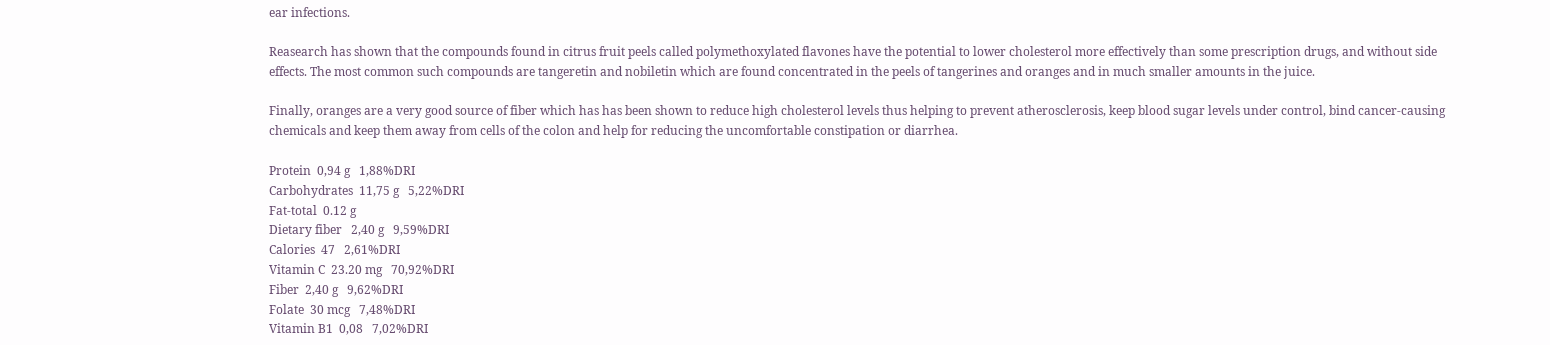ear infections.

Reasearch has shown that the compounds found in citrus fruit peels called polymethoxylated flavones have the potential to lower cholesterol more effectively than some prescription drugs, and without side effects. The most common such compounds are tangeretin and nobiletin which are found concentrated in the peels of tangerines and oranges and in much smaller amounts in the juice.

Finally, oranges are a very good source of fiber which has has been shown to reduce high cholesterol levels thus helping to prevent atherosclerosis, keep blood sugar levels under control, bind cancer-causing chemicals and keep them away from cells of the colon and help for reducing the uncomfortable constipation or diarrhea.

Protein  0,94 g   1,88%DRI
Carbohydrates  11,75 g   5,22%DRI
Fat-total  0.12 g
Dietary fiber   2,40 g   9,59%DRI
Calories  47   2,61%DRI
Vitamin C  23.20 mg   70,92%DRI
Fiber  2,40 g   9,62%DRI
Folate  30 mcg   7,48%DRI
Vitamin B1  0,08   7,02%DRI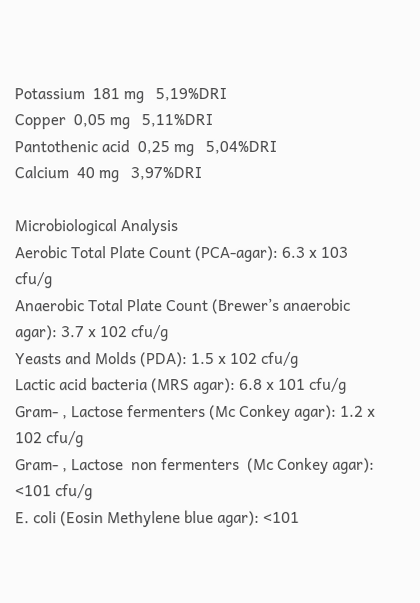Potassium  181 mg   5,19%DRI
Copper  0,05 mg   5,11%DRI
Pantothenic acid  0,25 mg   5,04%DRI
Calcium  40 mg   3,97%DRI

Microbiological Analysis
Aerobic Total Plate Count (PCA-agar): 6.3 x 103 cfu/g
Anaerobic Total Plate Count (Brewer’s anaerobic agar): 3.7 x 102 cfu/g
Yeasts and Molds (PDA): 1.5 x 102 cfu/g
Lactic acid bacteria (MRS agar): 6.8 x 101 cfu/g
Gram- , Lactose fermenters (Mc Conkey agar): 1.2 x 102 cfu/g
Gram- , Lactose  non fermenters  (Mc Conkey agar): <101 cfu/g
E. coli (Eosin Methylene blue agar): <101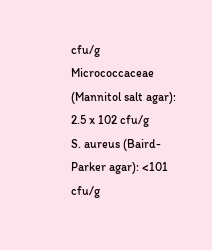cfu/g
Micrococcaceae (Mannitol salt agar): 2.5 x 102 cfu/g
S. aureus (Baird-Parker agar): <101 cfu/g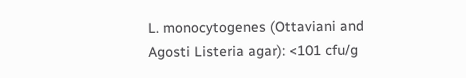L. monocytogenes (Ottaviani and Agosti Listeria agar): <101 cfu/g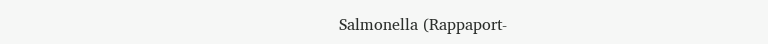Salmonella (Rappaport-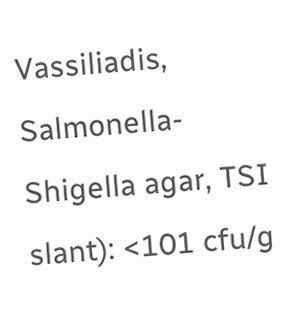Vassiliadis, Salmonella-Shigella agar, TSI slant): <101 cfu/g